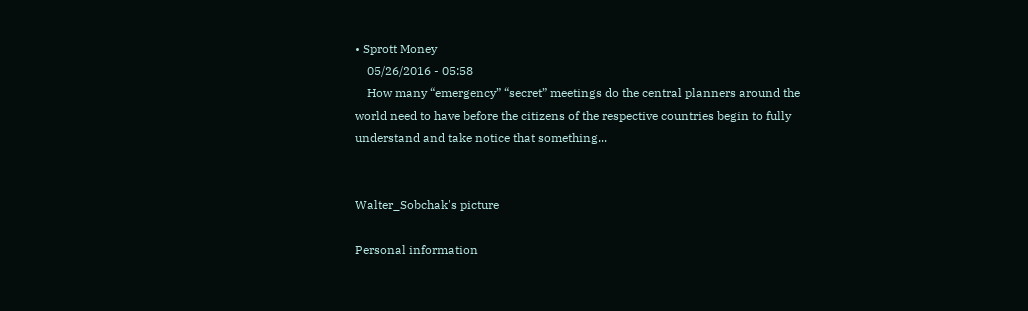• Sprott Money
    05/26/2016 - 05:58
    How many “emergency” “secret” meetings do the central planners around the world need to have before the citizens of the respective countries begin to fully understand and take notice that something...


Walter_Sobchak's picture

Personal information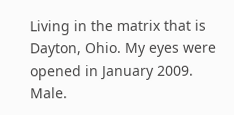Living in the matrix that is Dayton, Ohio. My eyes were opened in January 2009. Male.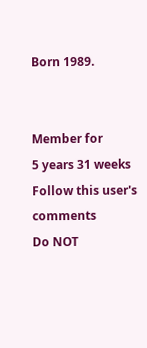Born 1989.


Member for
5 years 31 weeks
Follow this user's comments
Do NOT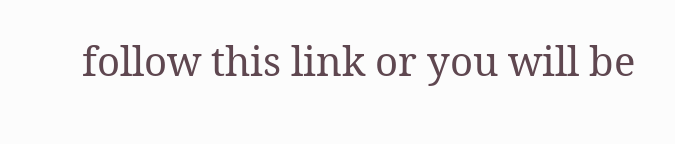follow this link or you will be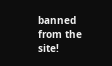banned from the site!